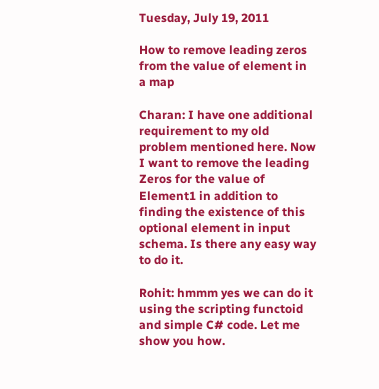Tuesday, July 19, 2011

How to remove leading zeros from the value of element in a map

Charan: I have one additional requirement to my old problem mentioned here. Now I want to remove the leading  Zeros for the value of Element1 in addition to finding the existence of this optional element in input schema. Is there any easy way to do it.

Rohit: hmmm yes we can do it using the scripting functoid and simple C# code. Let me show you how.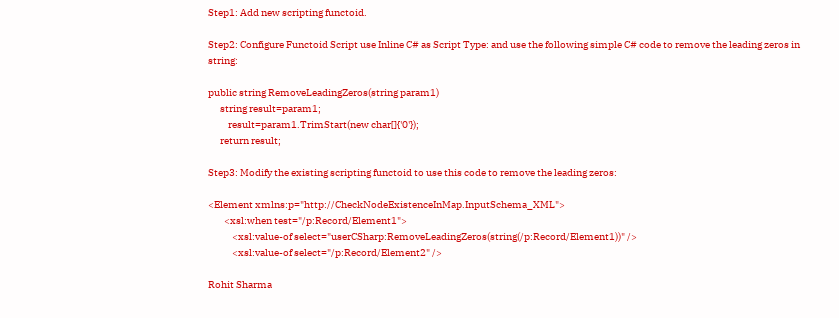Step1: Add new scripting functoid.

Step2: Configure Functoid Script use Inline C# as Script Type: and use the following simple C# code to remove the leading zeros in string:

public string RemoveLeadingZeros(string param1)
      string result=param1;
          result=param1.TrimStart(new char[]{'0'});
      return result;

Step3: Modify the existing scripting functoid to use this code to remove the leading zeros:

<Element xmlns:p="http://CheckNodeExistenceInMap.InputSchema_XML">
        <xsl:when test="/p:Record/Element1">
            <xsl:value-of select="userCSharp:RemoveLeadingZeros(string(/p:Record/Element1))" />
            <xsl:value-of select="/p:Record/Element2" />

Rohit Sharma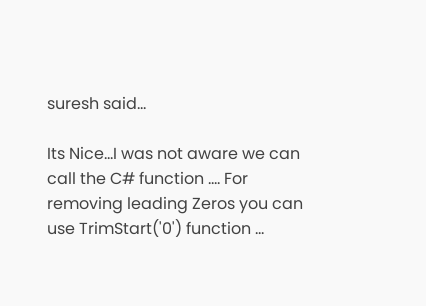suresh said...

Its Nice...I was not aware we can call the C# function .... For removing leading Zeros you can use TrimStart('0') function ...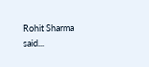Rohit Sharma said...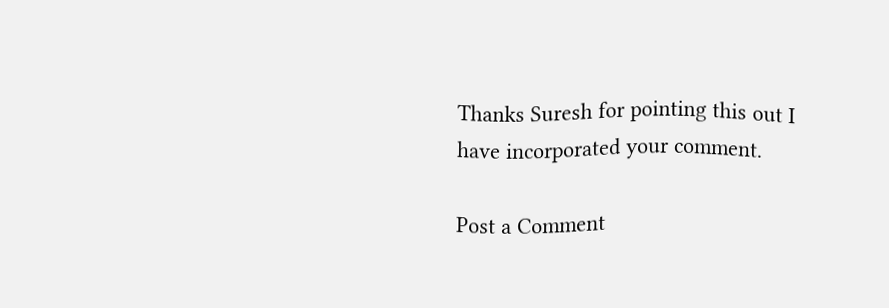Thanks Suresh for pointing this out I have incorporated your comment.

Post a Comment